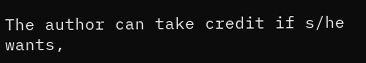The author can take credit if s/he wants,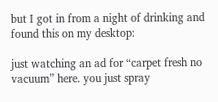but I got in from a night of drinking and found this on my desktop:

just watching an ad for “carpet fresh no vacuum” here. you just spray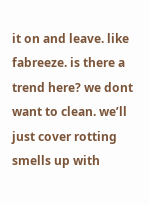it on and leave. like fabreeze. is there a trend here? we dont want to clean. we’ll just cover rotting smells up with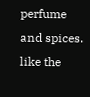perfume and spices. like the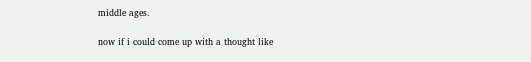middle ages.

now if i could come up with a thought like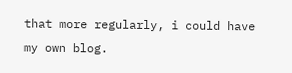that more regularly, i could have my own blog.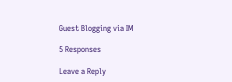Guest Blogging via IM

5 Responses

Leave a Reply